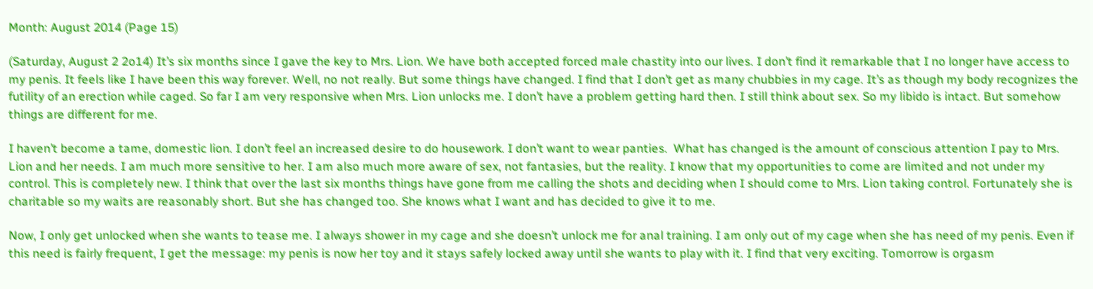Month: August 2014 (Page 15)

(Saturday, August 2 2o14) It’s six months since I gave the key to Mrs. Lion. We have both accepted forced male chastity into our lives. I don’t find it remarkable that I no longer have access to my penis. It feels like I have been this way forever. Well, no not really. But some things have changed. I find that I don’t get as many chubbies in my cage. It’s as though my body recognizes the futility of an erection while caged. So far I am very responsive when Mrs. Lion unlocks me. I don’t have a problem getting hard then. I still think about sex. So my libido is intact. But somehow things are different for me.

I haven’t become a tame, domestic lion. I don’t feel an increased desire to do housework. I don’t want to wear panties.  What has changed is the amount of conscious attention I pay to Mrs. Lion and her needs. I am much more sensitive to her. I am also much more aware of sex, not fantasies, but the reality. I know that my opportunities to come are limited and not under my control. This is completely new. I think that over the last six months things have gone from me calling the shots and deciding when I should come to Mrs. Lion taking control. Fortunately she is charitable so my waits are reasonably short. But she has changed too. She knows what I want and has decided to give it to me.

Now, I only get unlocked when she wants to tease me. I always shower in my cage and she doesn’t unlock me for anal training. I am only out of my cage when she has need of my penis. Even if this need is fairly frequent, I get the message: my penis is now her toy and it stays safely locked away until she wants to play with it. I find that very exciting. Tomorrow is orgasm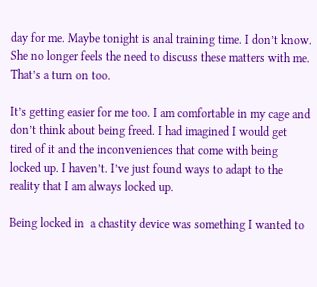day for me. Maybe tonight is anal training time. I don’t know. She no longer feels the need to discuss these matters with me. That’s a turn on too.

It’s getting easier for me too. I am comfortable in my cage and don’t think about being freed. I had imagined I would get tired of it and the inconveniences that come with being locked up. I haven’t. I’ve just found ways to adapt to the reality that I am always locked up.

Being locked in  a chastity device was something I wanted to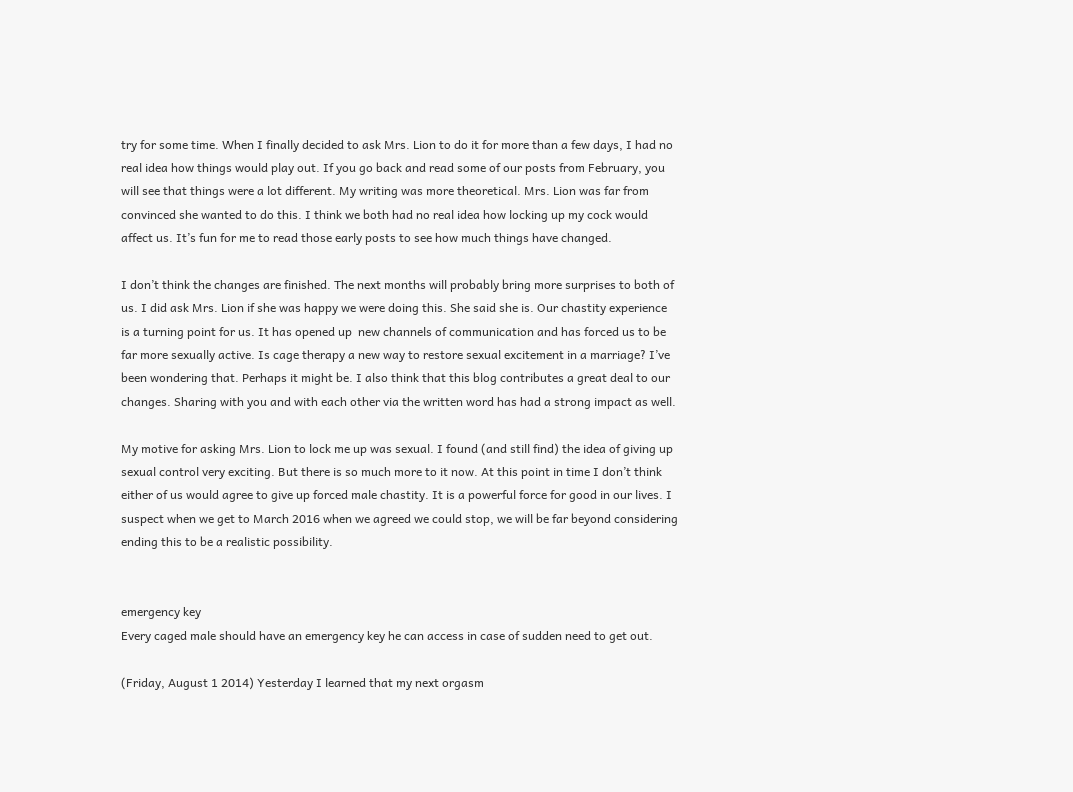try for some time. When I finally decided to ask Mrs. Lion to do it for more than a few days, I had no real idea how things would play out. If you go back and read some of our posts from February, you will see that things were a lot different. My writing was more theoretical. Mrs. Lion was far from convinced she wanted to do this. I think we both had no real idea how locking up my cock would affect us. It’s fun for me to read those early posts to see how much things have changed.

I don’t think the changes are finished. The next months will probably bring more surprises to both of us. I did ask Mrs. Lion if she was happy we were doing this. She said she is. Our chastity experience is a turning point for us. It has opened up  new channels of communication and has forced us to be far more sexually active. Is cage therapy a new way to restore sexual excitement in a marriage? I’ve been wondering that. Perhaps it might be. I also think that this blog contributes a great deal to our changes. Sharing with you and with each other via the written word has had a strong impact as well.

My motive for asking Mrs. Lion to lock me up was sexual. I found (and still find) the idea of giving up sexual control very exciting. But there is so much more to it now. At this point in time I don’t think either of us would agree to give up forced male chastity. It is a powerful force for good in our lives. I suspect when we get to March 2016 when we agreed we could stop, we will be far beyond considering ending this to be a realistic possibility.


emergency key
Every caged male should have an emergency key he can access in case of sudden need to get out.

(Friday, August 1 2014) Yesterday I learned that my next orgasm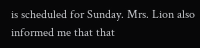is scheduled for Sunday. Mrs. Lion also informed me that that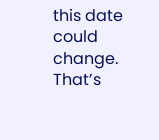this date could change. That’s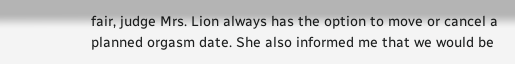fair, judge Mrs. Lion always has the option to move or cancel a planned orgasm date. She also informed me that we would be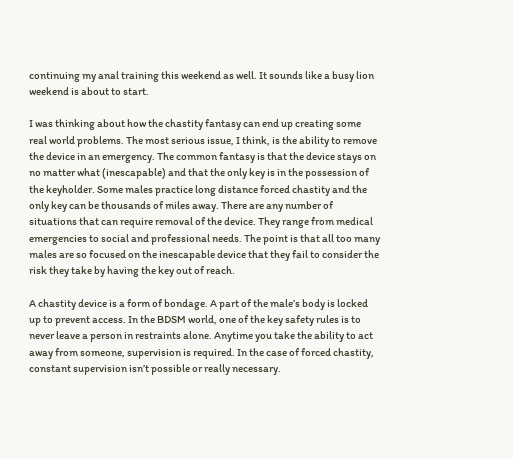continuing my anal training this weekend as well. It sounds like a busy lion weekend is about to start.

I was thinking about how the chastity fantasy can end up creating some real world problems. The most serious issue, I think, is the ability to remove the device in an emergency. The common fantasy is that the device stays on no matter what (inescapable) and that the only key is in the possession of the keyholder. Some males practice long distance forced chastity and the only key can be thousands of miles away. There are any number of situations that can require removal of the device. They range from medical emergencies to social and professional needs. The point is that all too many males are so focused on the inescapable device that they fail to consider the risk they take by having the key out of reach.

A chastity device is a form of bondage. A part of the male’s body is locked up to prevent access. In the BDSM world, one of the key safety rules is to never leave a person in restraints alone. Anytime you take the ability to act away from someone, supervision is required. In the case of forced chastity, constant supervision isn’t possible or really necessary.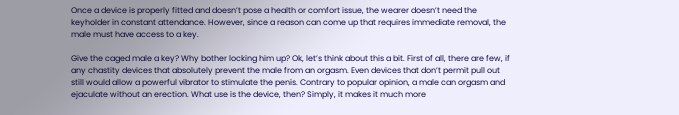Once a device is properly fitted and doesn’t pose a health or comfort issue, the wearer doesn’t need the keyholder in constant attendance. However, since a reason can come up that requires immediate removal, the male must have access to a key.

Give the caged male a key? Why bother locking him up? Ok, let’s think about this a bit. First of all, there are few, if any chastity devices that absolutely prevent the male from an orgasm. Even devices that don’t permit pull out still would allow a powerful vibrator to stimulate the penis. Contrary to popular opinion, a male can orgasm and ejaculate without an erection. What use is the device, then? Simply, it makes it much more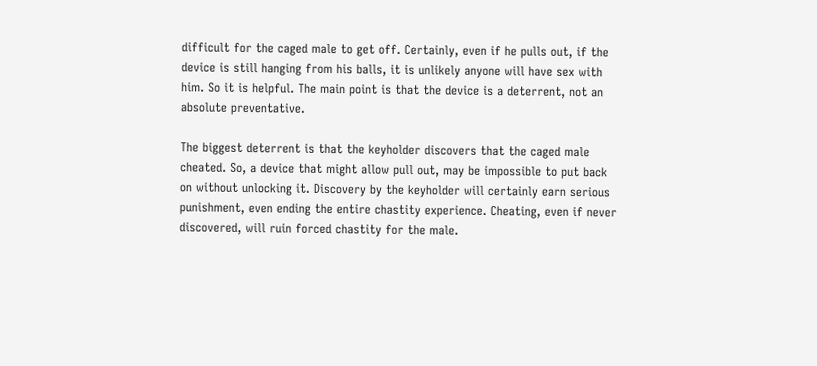difficult for the caged male to get off. Certainly, even if he pulls out, if the device is still hanging from his balls, it is unlikely anyone will have sex with him. So it is helpful. The main point is that the device is a deterrent, not an absolute preventative.

The biggest deterrent is that the keyholder discovers that the caged male cheated. So, a device that might allow pull out, may be impossible to put back on without unlocking it. Discovery by the keyholder will certainly earn serious punishment, even ending the entire chastity experience. Cheating, even if never discovered, will ruin forced chastity for the male.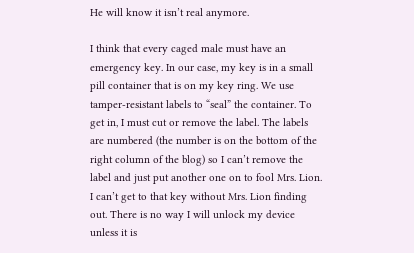He will know it isn’t real anymore.

I think that every caged male must have an emergency key. In our case, my key is in a small pill container that is on my key ring. We use tamper-resistant labels to “seal” the container. To get in, I must cut or remove the label. The labels are numbered (the number is on the bottom of the right column of the blog) so I can’t remove the label and just put another one on to fool Mrs. Lion. I can’t get to that key without Mrs. Lion finding out. There is no way I will unlock my device unless it is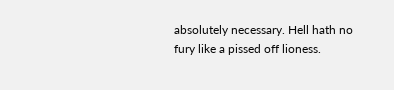absolutely necessary. Hell hath no fury like a pissed off lioness.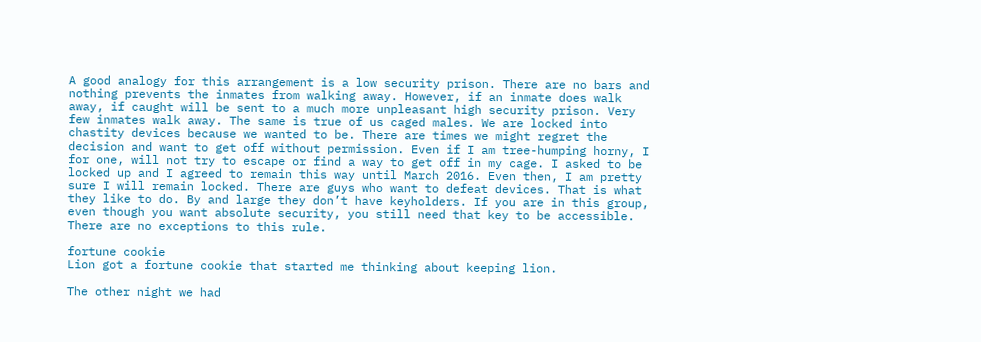A good analogy for this arrangement is a low security prison. There are no bars and nothing prevents the inmates from walking away. However, if an inmate does walk away, if caught will be sent to a much more unpleasant high security prison. Very few inmates walk away. The same is true of us caged males. We are locked into chastity devices because we wanted to be. There are times we might regret the decision and want to get off without permission. Even if I am tree-humping horny, I for one, will not try to escape or find a way to get off in my cage. I asked to be locked up and I agreed to remain this way until March 2016. Even then, I am pretty sure I will remain locked. There are guys who want to defeat devices. That is what they like to do. By and large they don’t have keyholders. If you are in this group, even though you want absolute security, you still need that key to be accessible. There are no exceptions to this rule.

fortune cookie
Lion got a fortune cookie that started me thinking about keeping lion.

The other night we had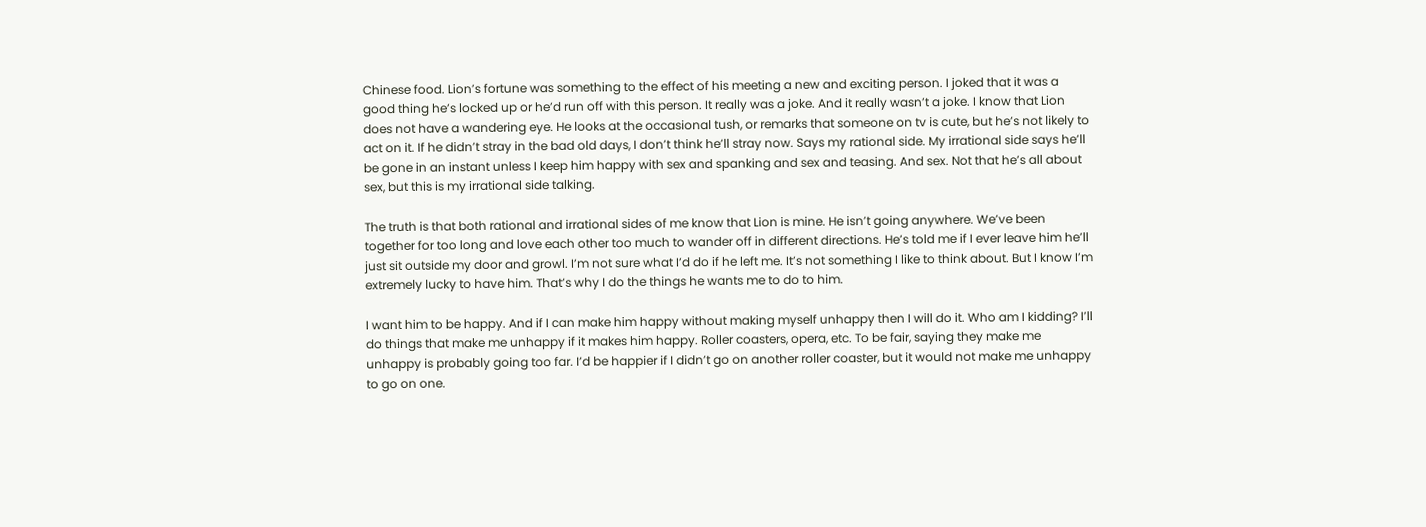Chinese food. Lion’s fortune was something to the effect of his meeting a new and exciting person. I joked that it was a good thing he’s locked up or he’d run off with this person. It really was a joke. And it really wasn’t a joke. I know that Lion does not have a wandering eye. He looks at the occasional tush, or remarks that someone on tv is cute, but he’s not likely to act on it. If he didn’t stray in the bad old days, I don’t think he’ll stray now. Says my rational side. My irrational side says he’ll be gone in an instant unless I keep him happy with sex and spanking and sex and teasing. And sex. Not that he’s all about sex, but this is my irrational side talking.

The truth is that both rational and irrational sides of me know that Lion is mine. He isn’t going anywhere. We’ve been together for too long and love each other too much to wander off in different directions. He’s told me if I ever leave him he’ll just sit outside my door and growl. I’m not sure what I’d do if he left me. It’s not something I like to think about. But I know I’m extremely lucky to have him. That’s why I do the things he wants me to do to him.

I want him to be happy. And if I can make him happy without making myself unhappy then I will do it. Who am I kidding? I’ll do things that make me unhappy if it makes him happy. Roller coasters, opera, etc. To be fair, saying they make me unhappy is probably going too far. I’d be happier if I didn’t go on another roller coaster, but it would not make me unhappy to go on one.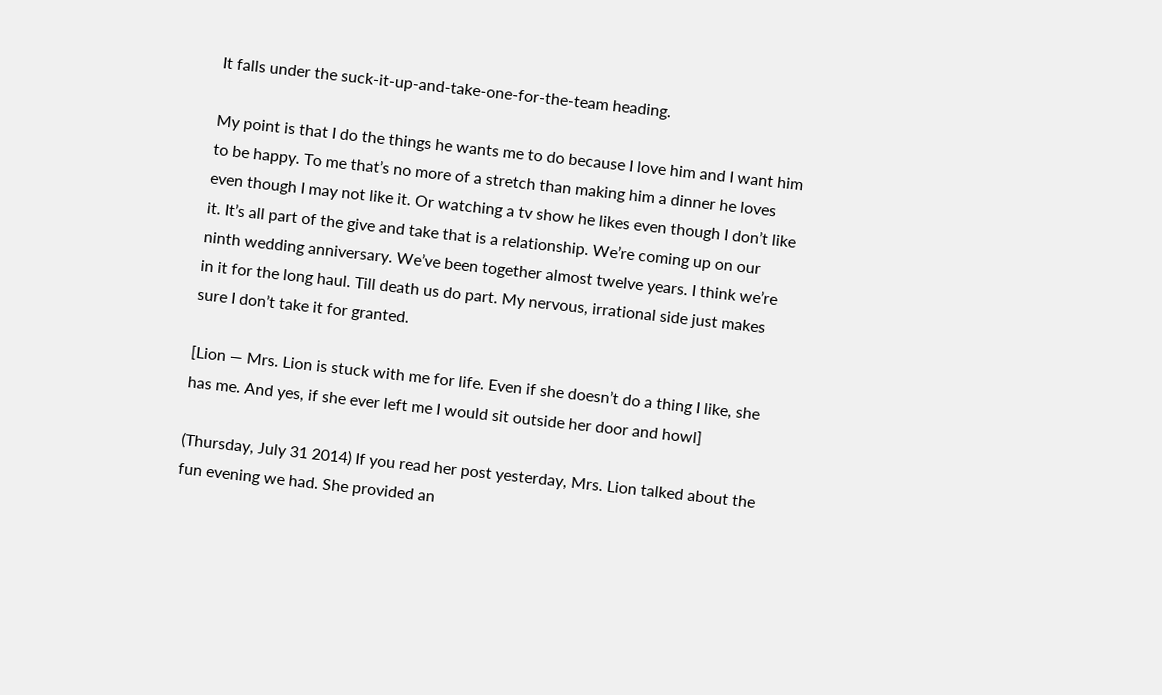It falls under the suck-it-up-and-take-one-for-the-team heading.

My point is that I do the things he wants me to do because I love him and I want him to be happy. To me that’s no more of a stretch than making him a dinner he loves even though I may not like it. Or watching a tv show he likes even though I don’t like it. It’s all part of the give and take that is a relationship. We’re coming up on our ninth wedding anniversary. We’ve been together almost twelve years. I think we’re in it for the long haul. Till death us do part. My nervous, irrational side just makes sure I don’t take it for granted.

[Lion — Mrs. Lion is stuck with me for life. Even if she doesn’t do a thing I like, she has me. And yes, if she ever left me I would sit outside her door and howl]

(Thursday, July 31 2014) If you read her post yesterday, Mrs. Lion talked about the fun evening we had. She provided an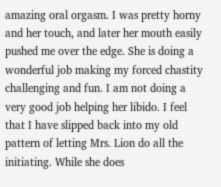amazing oral orgasm. I was pretty horny and her touch, and later her mouth easily pushed me over the edge. She is doing a wonderful job making my forced chastity challenging and fun. I am not doing a very good job helping her libido. I feel that I have slipped back into my old pattern of letting Mrs. Lion do all the initiating. While she does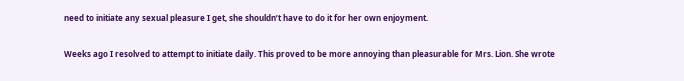need to initiate any sexual pleasure I get, she shouldn’t have to do it for her own enjoyment.

Weeks ago I resolved to attempt to initiate daily. This proved to be more annoying than pleasurable for Mrs. Lion. She wrote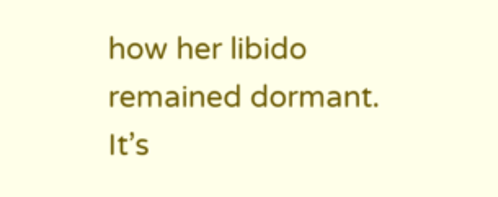how her libido remained dormant. It’s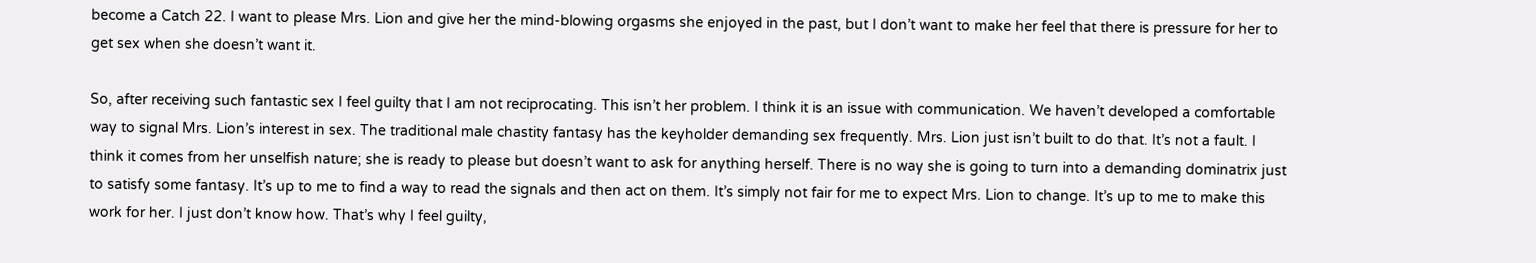become a Catch 22. I want to please Mrs. Lion and give her the mind-blowing orgasms she enjoyed in the past, but I don’t want to make her feel that there is pressure for her to get sex when she doesn’t want it.

So, after receiving such fantastic sex I feel guilty that I am not reciprocating. This isn’t her problem. I think it is an issue with communication. We haven’t developed a comfortable way to signal Mrs. Lion’s interest in sex. The traditional male chastity fantasy has the keyholder demanding sex frequently. Mrs. Lion just isn’t built to do that. It’s not a fault. I think it comes from her unselfish nature; she is ready to please but doesn’t want to ask for anything herself. There is no way she is going to turn into a demanding dominatrix just to satisfy some fantasy. It’s up to me to find a way to read the signals and then act on them. It’s simply not fair for me to expect Mrs. Lion to change. It’s up to me to make this work for her. I just don’t know how. That’s why I feel guilty,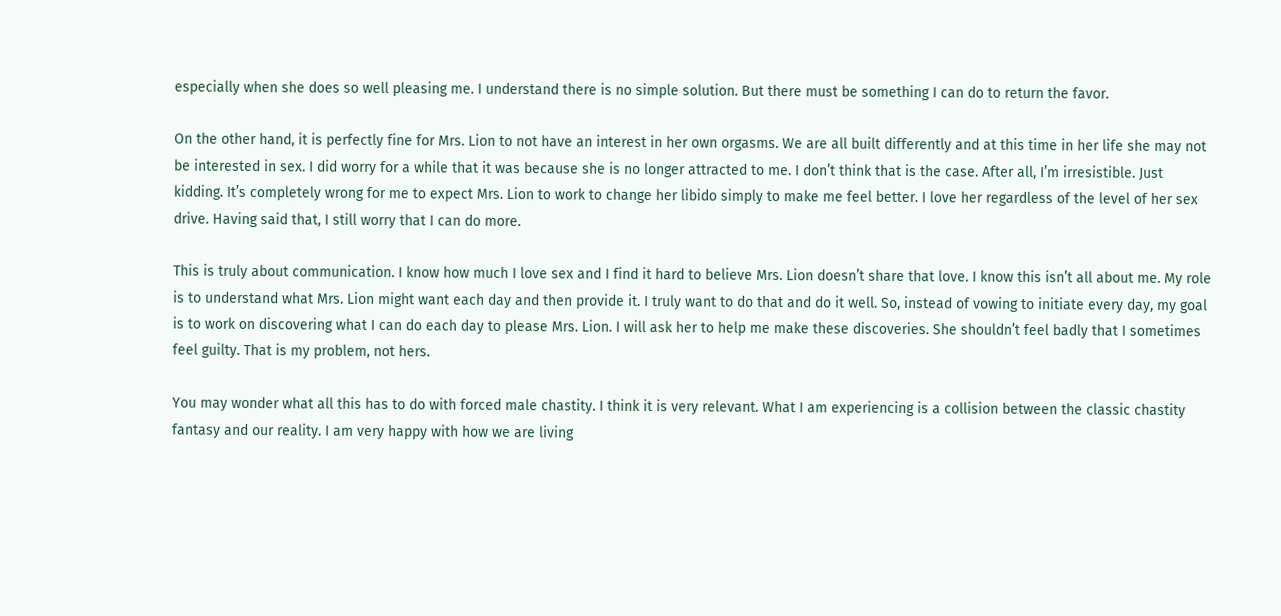especially when she does so well pleasing me. I understand there is no simple solution. But there must be something I can do to return the favor.

On the other hand, it is perfectly fine for Mrs. Lion to not have an interest in her own orgasms. We are all built differently and at this time in her life she may not be interested in sex. I did worry for a while that it was because she is no longer attracted to me. I don’t think that is the case. After all, I’m irresistible. Just kidding. It’s completely wrong for me to expect Mrs. Lion to work to change her libido simply to make me feel better. I love her regardless of the level of her sex drive. Having said that, I still worry that I can do more.

This is truly about communication. I know how much I love sex and I find it hard to believe Mrs. Lion doesn’t share that love. I know this isn’t all about me. My role is to understand what Mrs. Lion might want each day and then provide it. I truly want to do that and do it well. So, instead of vowing to initiate every day, my goal is to work on discovering what I can do each day to please Mrs. Lion. I will ask her to help me make these discoveries. She shouldn’t feel badly that I sometimes feel guilty. That is my problem, not hers.

You may wonder what all this has to do with forced male chastity. I think it is very relevant. What I am experiencing is a collision between the classic chastity fantasy and our reality. I am very happy with how we are living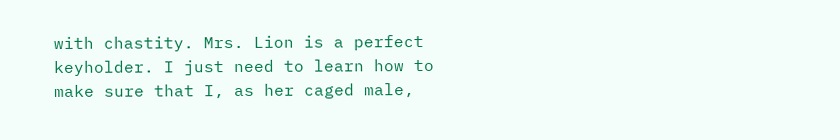with chastity. Mrs. Lion is a perfect keyholder. I just need to learn how to make sure that I, as her caged male,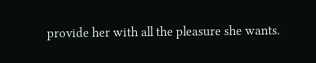provide her with all the pleasure she wants.